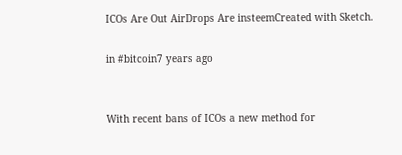ICOs Are Out AirDrops Are insteemCreated with Sketch.

in #bitcoin7 years ago


With recent bans of ICOs a new method for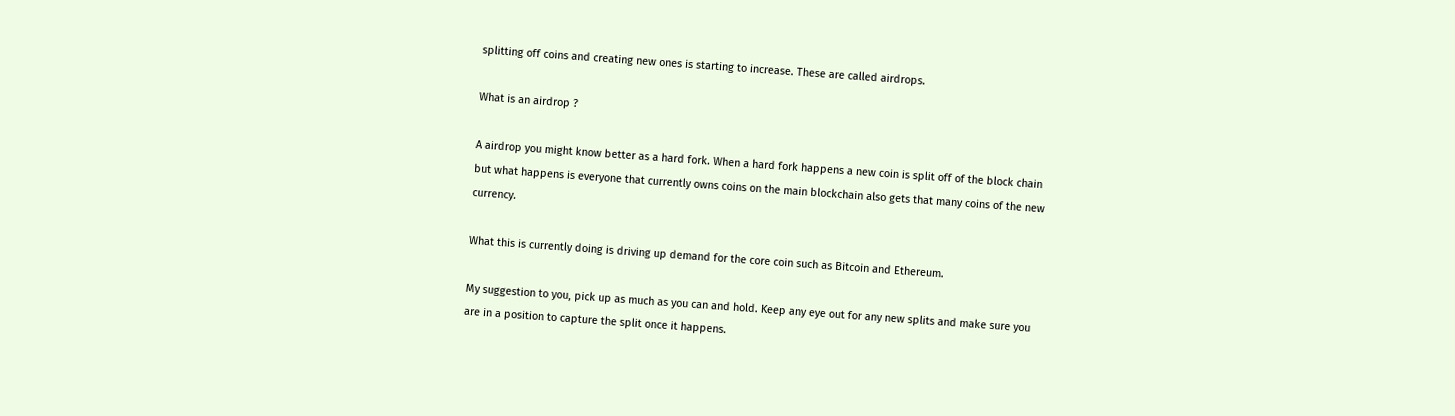splitting off coins and creating new ones is starting to increase. These are called airdrops.

What is an airdrop ?

A airdrop you might know better as a hard fork. When a hard fork happens a new coin is split off of the block chain but what happens is everyone that currently owns coins on the main blockchain also gets that many coins of the new currency.

What this is currently doing is driving up demand for the core coin such as Bitcoin and Ethereum.

My suggestion to you, pick up as much as you can and hold. Keep any eye out for any new splits and make sure you are in a position to capture the split once it happens.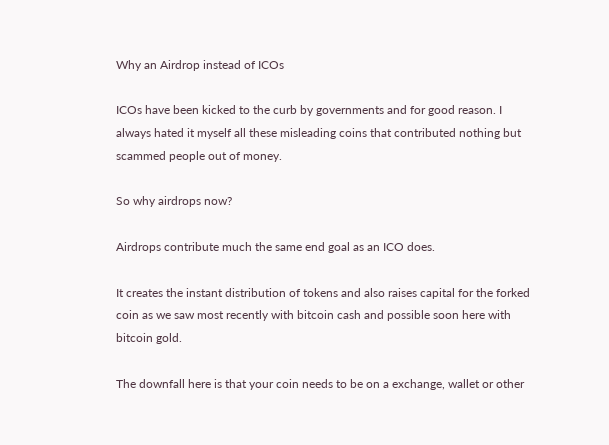Why an Airdrop instead of ICOs

ICOs have been kicked to the curb by governments and for good reason. I always hated it myself all these misleading coins that contributed nothing but scammed people out of money.

So why airdrops now?

Airdrops contribute much the same end goal as an ICO does.

It creates the instant distribution of tokens and also raises capital for the forked coin as we saw most recently with bitcoin cash and possible soon here with bitcoin gold.

The downfall here is that your coin needs to be on a exchange, wallet or other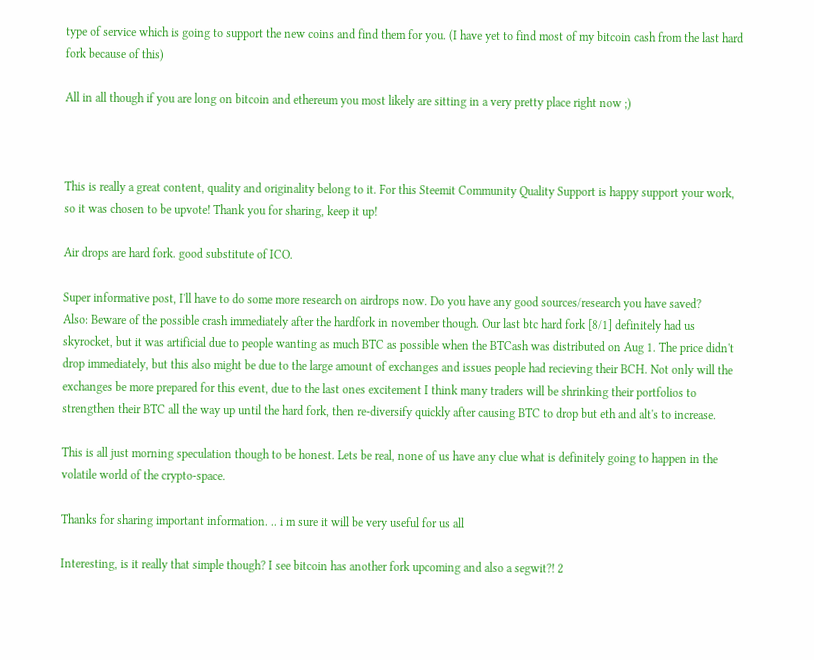type of service which is going to support the new coins and find them for you. (I have yet to find most of my bitcoin cash from the last hard fork because of this)

All in all though if you are long on bitcoin and ethereum you most likely are sitting in a very pretty place right now ;)



This is really a great content, quality and originality belong to it. For this Steemit Community Quality Support is happy support your work, so it was chosen to be upvote! Thank you for sharing, keep it up!

Air drops are hard fork. good substitute of ICO.

Super informative post, I'll have to do some more research on airdrops now. Do you have any good sources/research you have saved?
Also: Beware of the possible crash immediately after the hardfork in november though. Our last btc hard fork [8/1] definitely had us skyrocket, but it was artificial due to people wanting as much BTC as possible when the BTCash was distributed on Aug 1. The price didn't drop immediately, but this also might be due to the large amount of exchanges and issues people had recieving their BCH. Not only will the exchanges be more prepared for this event, due to the last ones excitement I think many traders will be shrinking their portfolios to strengthen their BTC all the way up until the hard fork, then re-diversify quickly after causing BTC to drop but eth and alt's to increase.

This is all just morning speculation though to be honest. Lets be real, none of us have any clue what is definitely going to happen in the volatile world of the crypto-space.

Thanks for sharing important information. .. i m sure it will be very useful for us all

Interesting, is it really that simple though? I see bitcoin has another fork upcoming and also a segwit?! 2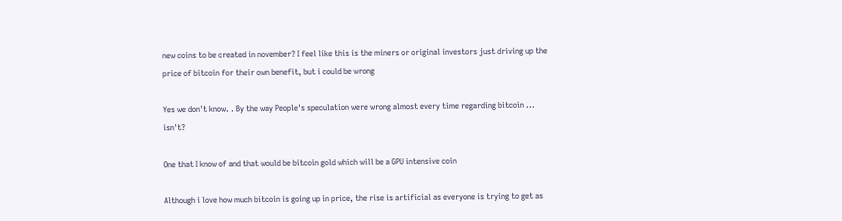new coins to be created in november? I feel like this is the miners or original investors just driving up the price of bitcoin for their own benefit, but i could be wrong

Yes we don't know. . By the way People's speculation were wrong almost every time regarding bitcoin ... isn't?

One that I know of and that would be bitcoin gold which will be a GPU intensive coin

Although i love how much bitcoin is going up in price, the rise is artificial as everyone is trying to get as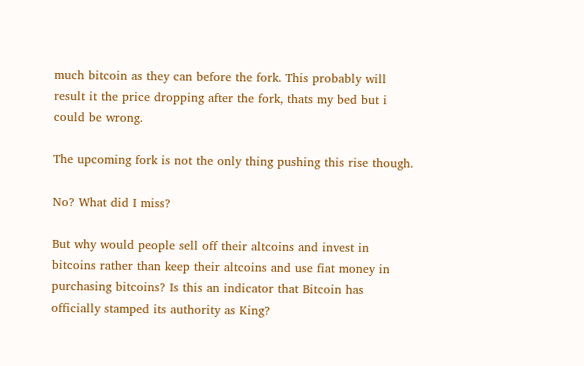much bitcoin as they can before the fork. This probably will result it the price dropping after the fork, thats my bed but i could be wrong.

The upcoming fork is not the only thing pushing this rise though.

No? What did I miss?

But why would people sell off their altcoins and invest in bitcoins rather than keep their altcoins and use fiat money in purchasing bitcoins? Is this an indicator that Bitcoin has officially stamped its authority as King?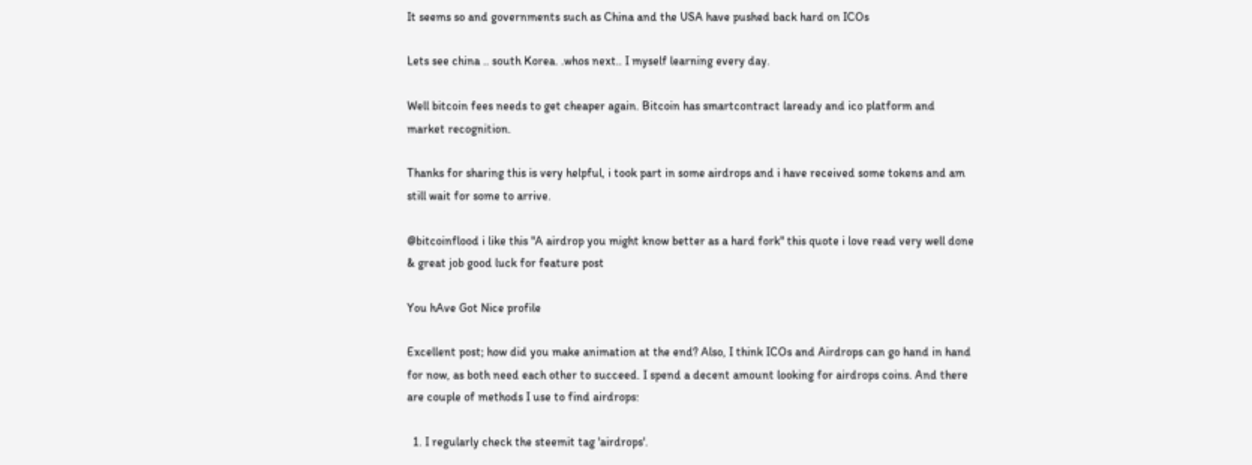It seems so and governments such as China and the USA have pushed back hard on ICOs

Lets see china .. south Korea. .whos next.. I myself learning every day.

Well bitcoin fees needs to get cheaper again. Bitcoin has smartcontract laready and ico platform and market recognition.

Thanks for sharing this is very helpful, i took part in some airdrops and i have received some tokens and am still wait for some to arrive.

@bitcoinflood i like this "A airdrop you might know better as a hard fork" this quote i love read very well done & great job good luck for feature post

You hAve Got Nice profile

Excellent post; how did you make animation at the end? Also, I think ICOs and Airdrops can go hand in hand for now, as both need each other to succeed. I spend a decent amount looking for airdrops coins. And there are couple of methods I use to find airdrops:

  1. I regularly check the steemit tag 'airdrops'.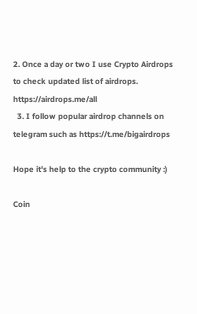2. Once a day or two I use Crypto Airdrops to check updated list of airdrops. https://airdrops.me/all
  3. I follow popular airdrop channels on telegram such as https://t.me/bigairdrops

Hope it's help to the crypto community :)

Coin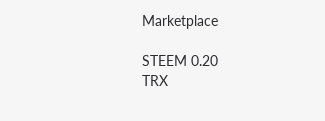Marketplace

STEEM 0.20
TRX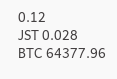0.12
JST 0.028
BTC 64377.96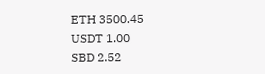ETH 3500.45
USDT 1.00
SBD 2.52